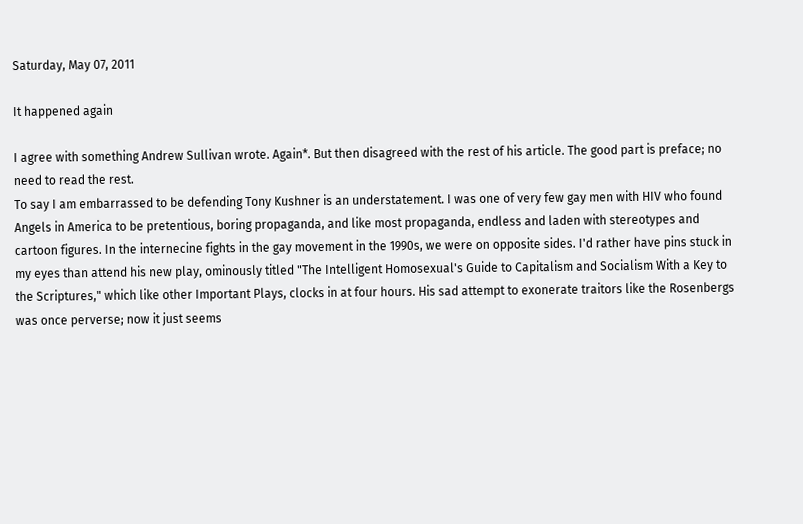Saturday, May 07, 2011

It happened again

I agree with something Andrew Sullivan wrote. Again*. But then disagreed with the rest of his article. The good part is preface; no need to read the rest.
To say I am embarrassed to be defending Tony Kushner is an understatement. I was one of very few gay men with HIV who found Angels in America to be pretentious, boring propaganda, and like most propaganda, endless and laden with stereotypes and cartoon figures. In the internecine fights in the gay movement in the 1990s, we were on opposite sides. I'd rather have pins stuck in my eyes than attend his new play, ominously titled "The Intelligent Homosexual's Guide to Capitalism and Socialism With a Key to the Scriptures," which like other Important Plays, clocks in at four hours. His sad attempt to exonerate traitors like the Rosenbergs was once perverse; now it just seems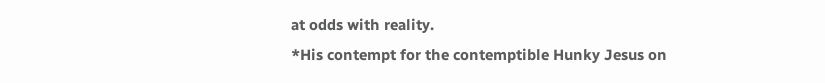at odds with reality.
*His contempt for the contemptible Hunky Jesus on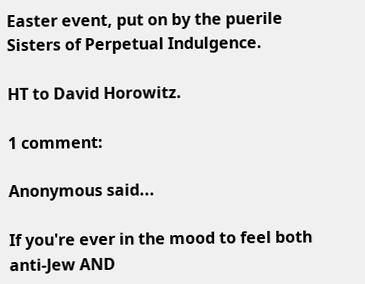Easter event, put on by the puerile Sisters of Perpetual Indulgence.

HT to David Horowitz.

1 comment:

Anonymous said...

If you're ever in the mood to feel both anti-Jew AND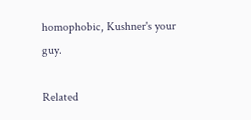homophobic, Kushner's your guy.

Related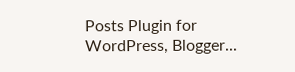Posts Plugin for WordPress, Blogger...